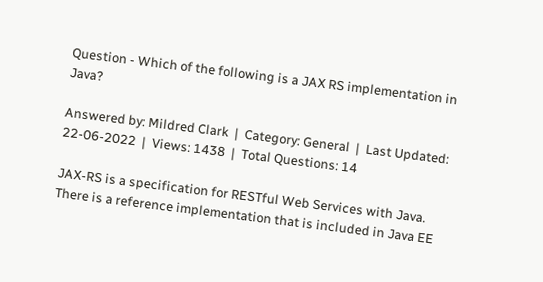Question - Which of the following is a JAX RS implementation in Java?

Answered by: Mildred Clark  |  Category: General  |  Last Updated: 22-06-2022  |  Views: 1438  |  Total Questions: 14

JAX-RS is a specification for RESTful Web Services with Java. There is a reference implementation that is included in Java EE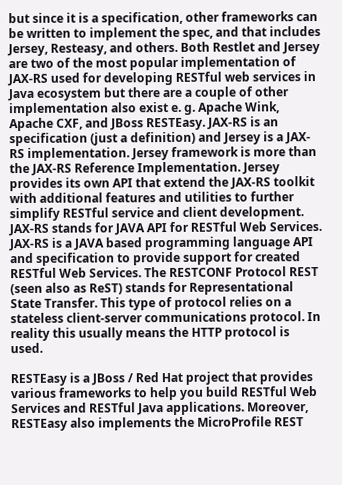but since it is a specification, other frameworks can be written to implement the spec, and that includes Jersey, Resteasy, and others. Both Restlet and Jersey are two of the most popular implementation of JAX-RS used for developing RESTful web services in Java ecosystem but there are a couple of other implementation also exist e. g. Apache Wink, Apache CXF, and JBoss RESTEasy. JAX-RS is an specification (just a definition) and Jersey is a JAX-RS implementation. Jersey framework is more than the JAX-RS Reference Implementation. Jersey provides its own API that extend the JAX-RS toolkit with additional features and utilities to further simplify RESTful service and client development. JAX-RS stands for JAVA API for RESTful Web Services. JAX-RS is a JAVA based programming language API and specification to provide support for created RESTful Web Services. The RESTCONF Protocol REST (seen also as ReST) stands for Representational State Transfer. This type of protocol relies on a stateless client-server communications protocol. In reality this usually means the HTTP protocol is used.

RESTEasy is a JBoss / Red Hat project that provides various frameworks to help you build RESTful Web Services and RESTful Java applications. Moreover, RESTEasy also implements the MicroProfile REST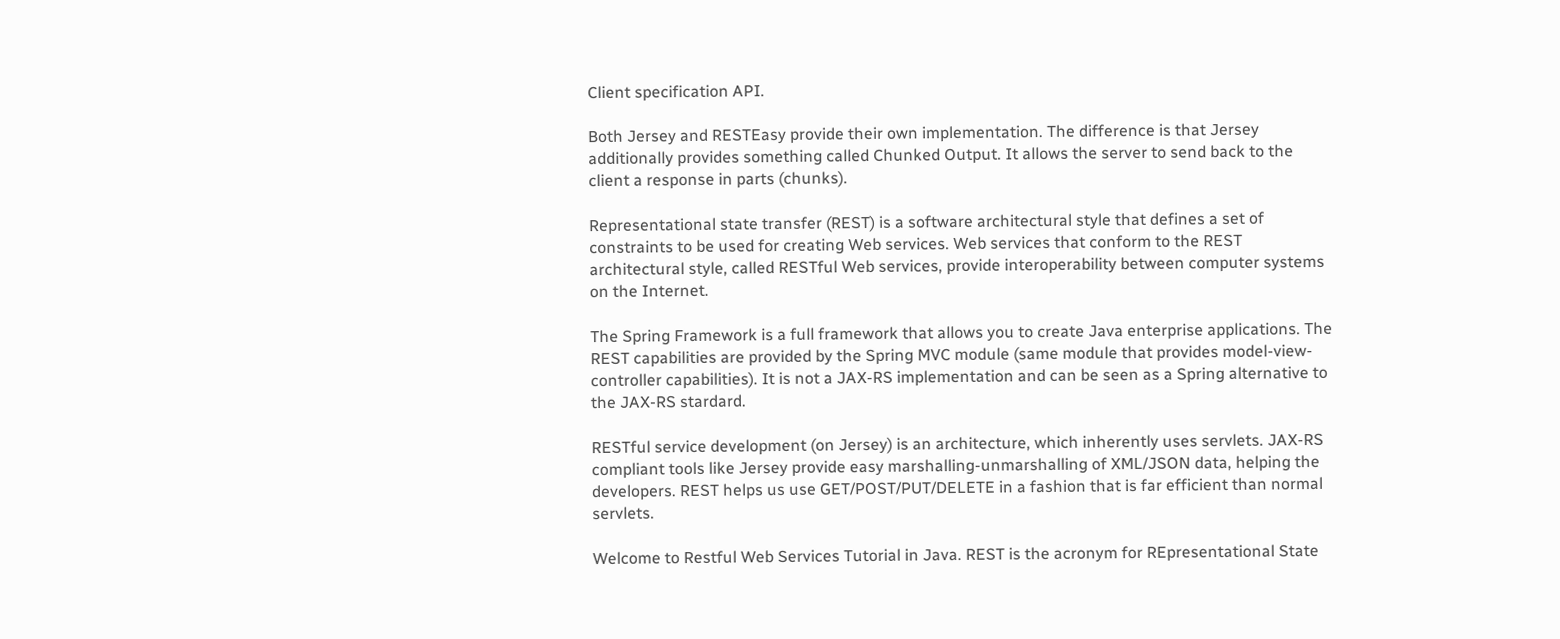Client specification API.

Both Jersey and RESTEasy provide their own implementation. The difference is that Jersey additionally provides something called Chunked Output. It allows the server to send back to the client a response in parts (chunks).

Representational state transfer (REST) is a software architectural style that defines a set of constraints to be used for creating Web services. Web services that conform to the REST architectural style, called RESTful Web services, provide interoperability between computer systems on the Internet.

The Spring Framework is a full framework that allows you to create Java enterprise applications. The REST capabilities are provided by the Spring MVC module (same module that provides model-view-controller capabilities). It is not a JAX-RS implementation and can be seen as a Spring alternative to the JAX-RS stardard.

RESTful service development (on Jersey) is an architecture, which inherently uses servlets. JAX-RS compliant tools like Jersey provide easy marshalling-unmarshalling of XML/JSON data, helping the developers. REST helps us use GET/POST/PUT/DELETE in a fashion that is far efficient than normal servlets.

Welcome to Restful Web Services Tutorial in Java. REST is the acronym for REpresentational State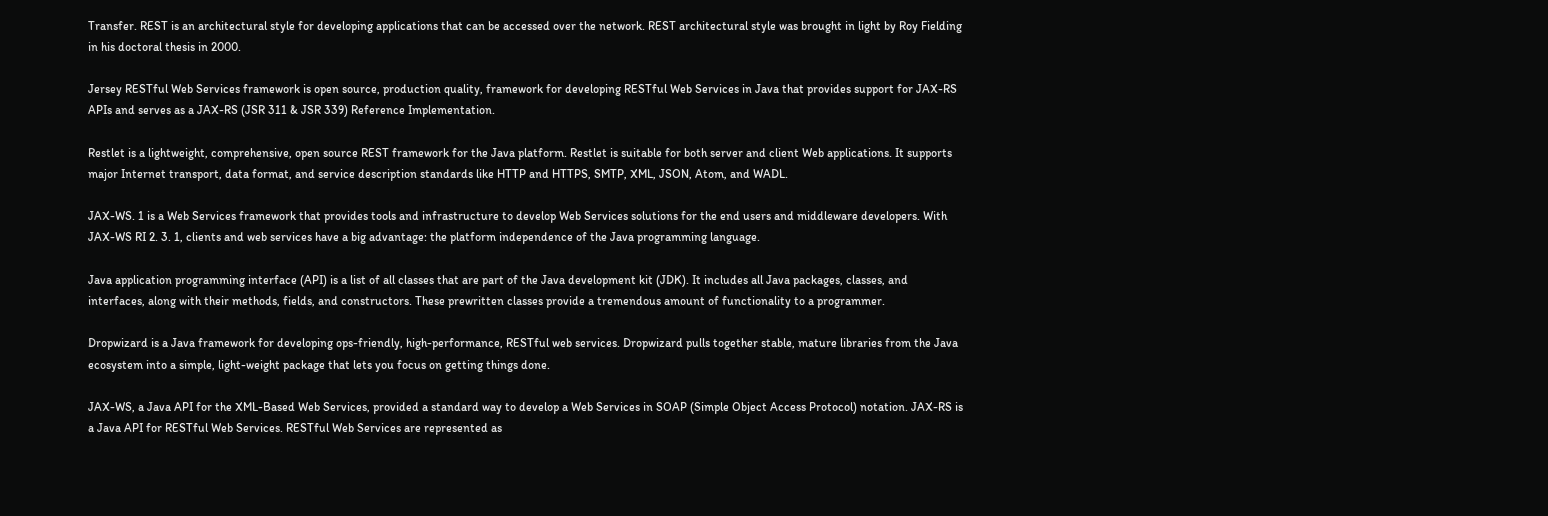Transfer. REST is an architectural style for developing applications that can be accessed over the network. REST architectural style was brought in light by Roy Fielding in his doctoral thesis in 2000.

Jersey RESTful Web Services framework is open source, production quality, framework for developing RESTful Web Services in Java that provides support for JAX-RS APIs and serves as a JAX-RS (JSR 311 & JSR 339) Reference Implementation.

Restlet is a lightweight, comprehensive, open source REST framework for the Java platform. Restlet is suitable for both server and client Web applications. It supports major Internet transport, data format, and service description standards like HTTP and HTTPS, SMTP, XML, JSON, Atom, and WADL.

JAX-WS. 1 is a Web Services framework that provides tools and infrastructure to develop Web Services solutions for the end users and middleware developers. With JAX-WS RI 2. 3. 1, clients and web services have a big advantage: the platform independence of the Java programming language.

Java application programming interface (API) is a list of all classes that are part of the Java development kit (JDK). It includes all Java packages, classes, and interfaces, along with their methods, fields, and constructors. These prewritten classes provide a tremendous amount of functionality to a programmer.

Dropwizard is a Java framework for developing ops-friendly, high-performance, RESTful web services. Dropwizard pulls together stable, mature libraries from the Java ecosystem into a simple, light-weight package that lets you focus on getting things done.

JAX-WS, a Java API for the XML-Based Web Services, provided a standard way to develop a Web Services in SOAP (Simple Object Access Protocol) notation. JAX-RS is a Java API for RESTful Web Services. RESTful Web Services are represented as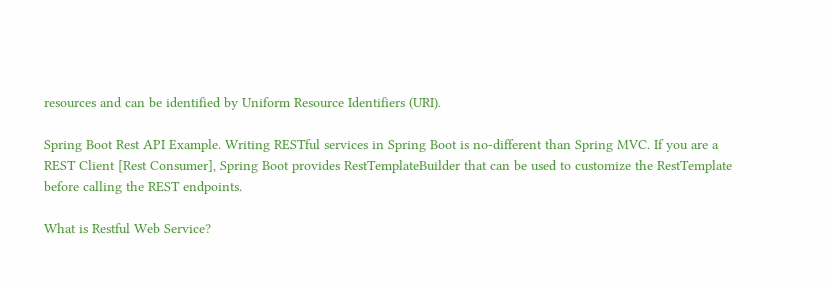resources and can be identified by Uniform Resource Identifiers (URI).

Spring Boot Rest API Example. Writing RESTful services in Spring Boot is no-different than Spring MVC. If you are a REST Client [Rest Consumer], Spring Boot provides RestTemplateBuilder that can be used to customize the RestTemplate before calling the REST endpoints.

What is Restful Web Service?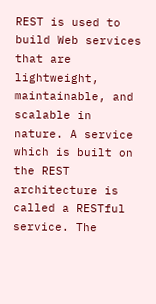REST is used to build Web services that are lightweight, maintainable, and scalable in nature. A service which is built on the REST architecture is called a RESTful service. The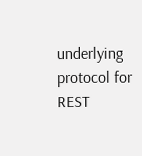underlying protocol for REST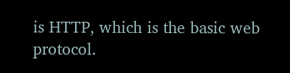is HTTP, which is the basic web protocol.